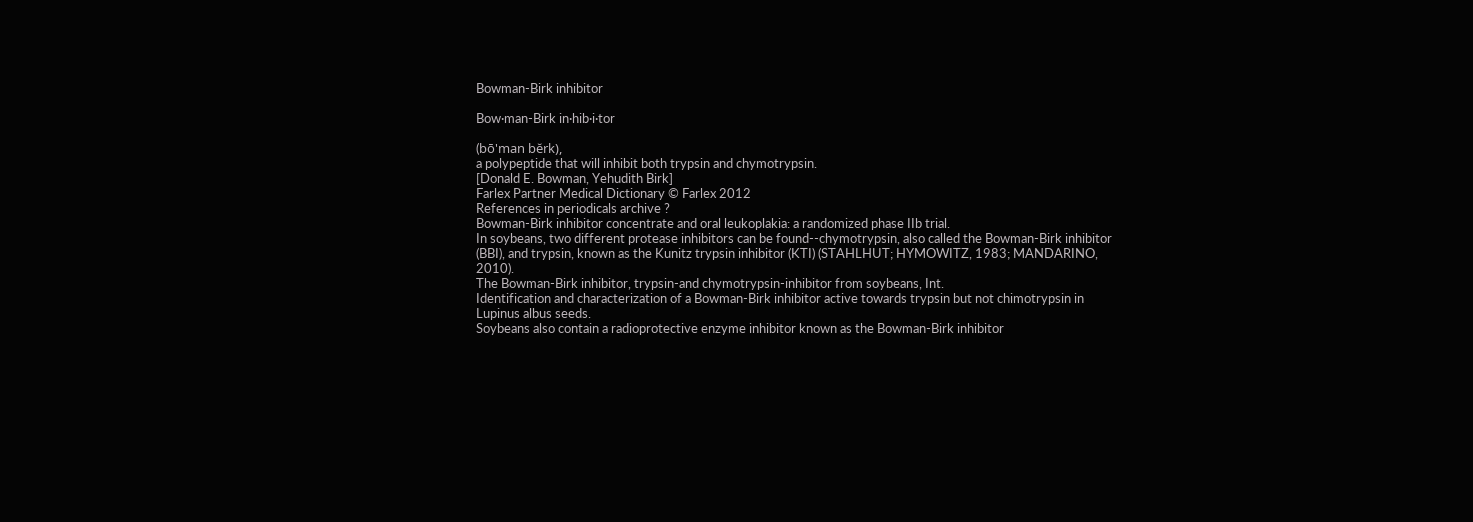Bowman-Birk inhibitor

Bow·man-Birk in·hib·i·tor

(bō'man bĕrk),
a polypeptide that will inhibit both trypsin and chymotrypsin.
[Donald E. Bowman, Yehudith Birk]
Farlex Partner Medical Dictionary © Farlex 2012
References in periodicals archive ?
Bowman-Birk inhibitor concentrate and oral leukoplakia: a randomized phase IIb trial.
In soybeans, two different protease inhibitors can be found--chymotrypsin, also called the Bowman-Birk inhibitor (BBI), and trypsin, known as the Kunitz trypsin inhibitor (KTI) (STAHLHUT; HYMOWITZ, 1983; MANDARINO, 2010).
The Bowman-Birk inhibitor, trypsin-and chymotrypsin-inhibitor from soybeans, Int.
Identification and characterization of a Bowman-Birk inhibitor active towards trypsin but not chimotrypsin in Lupinus albus seeds.
Soybeans also contain a radioprotective enzyme inhibitor known as the Bowman-Birk inhibitor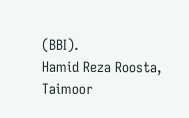(BBI).
Hamid Reza Roosta, Taimoor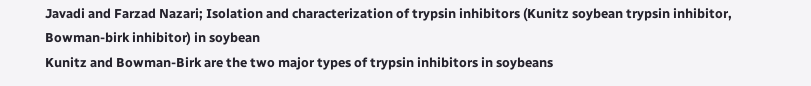Javadi and Farzad Nazari; Isolation and characterization of trypsin inhibitors (Kunitz soybean trypsin inhibitor, Bowman-birk inhibitor) in soybean
Kunitz and Bowman-Birk are the two major types of trypsin inhibitors in soybeans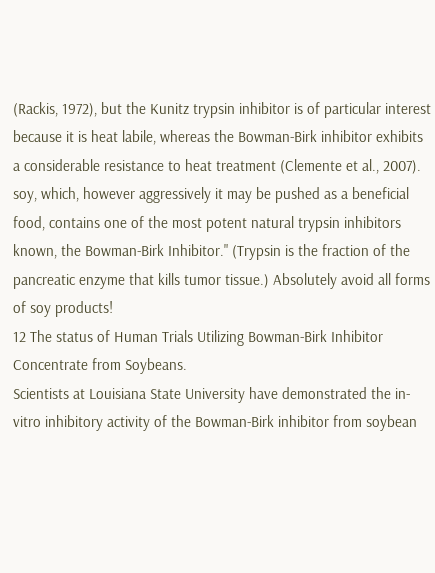(Rackis, 1972), but the Kunitz trypsin inhibitor is of particular interest because it is heat labile, whereas the Bowman-Birk inhibitor exhibits a considerable resistance to heat treatment (Clemente et al., 2007).
soy, which, however aggressively it may be pushed as a beneficial food, contains one of the most potent natural trypsin inhibitors known, the Bowman-Birk Inhibitor." (Trypsin is the fraction of the pancreatic enzyme that kills tumor tissue.) Absolutely avoid all forms of soy products!
12 The status of Human Trials Utilizing Bowman-Birk Inhibitor Concentrate from Soybeans.
Scientists at Louisiana State University have demonstrated the in-vitro inhibitory activity of the Bowman-Birk inhibitor from soybean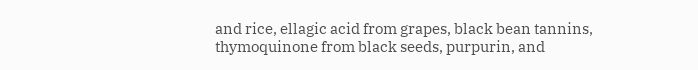and rice, ellagic acid from grapes, black bean tannins, thymoquinone from black seeds, purpurin, and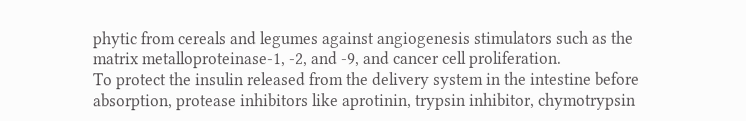phytic from cereals and legumes against angiogenesis stimulators such as the matrix metalloproteinase-1, -2, and -9, and cancer cell proliferation.
To protect the insulin released from the delivery system in the intestine before absorption, protease inhibitors like aprotinin, trypsin inhibitor, chymotrypsin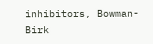inhibitors, Bowman-Birk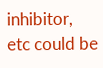inhibitor, etc could be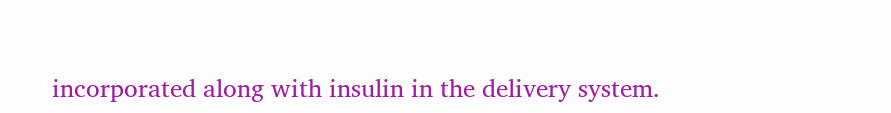incorporated along with insulin in the delivery system.